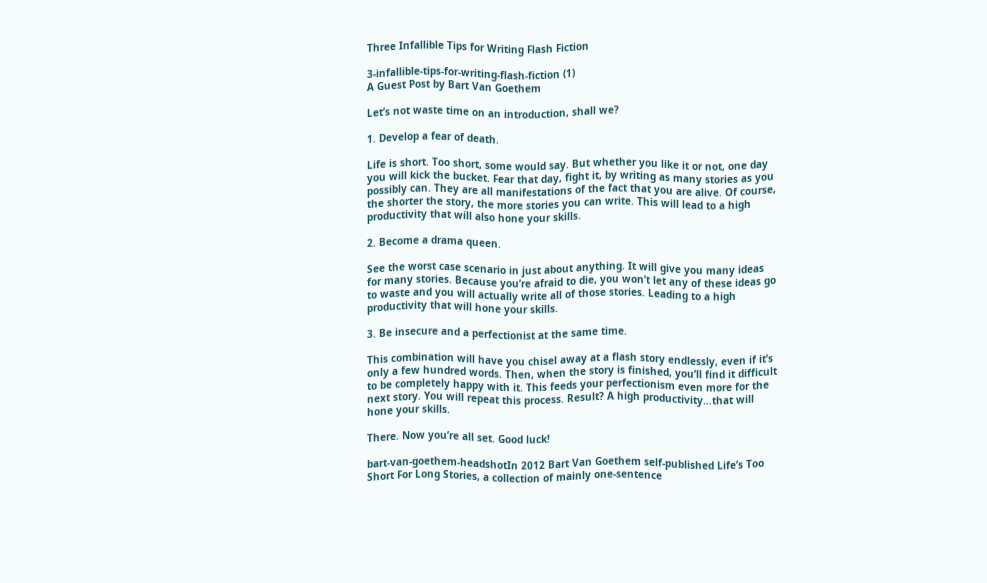Three Infallible Tips for Writing Flash Fiction

3-infallible-tips-for-writing-flash-fiction (1)
A Guest Post by Bart Van Goethem

Let’s not waste time on an introduction, shall we?

1. Develop a fear of death.

Life is short. Too short, some would say. But whether you like it or not, one day you will kick the bucket. Fear that day, fight it, by writing as many stories as you possibly can. They are all manifestations of the fact that you are alive. Of course, the shorter the story, the more stories you can write. This will lead to a high productivity that will also hone your skills.

2. Become a drama queen.

See the worst case scenario in just about anything. It will give you many ideas for many stories. Because you’re afraid to die, you won’t let any of these ideas go to waste and you will actually write all of those stories. Leading to a high productivity that will hone your skills.

3. Be insecure and a perfectionist at the same time.

This combination will have you chisel away at a flash story endlessly, even if it’s only a few hundred words. Then, when the story is finished, you’ll find it difficult to be completely happy with it. This feeds your perfectionism even more for the next story. You will repeat this process. Result? A high productivity…that will hone your skills.

There. Now you’re all set. Good luck!

bart-van-goethem-headshotIn 2012 Bart Van Goethem self-published Life’s Too Short For Long Stories, a collection of mainly one-sentence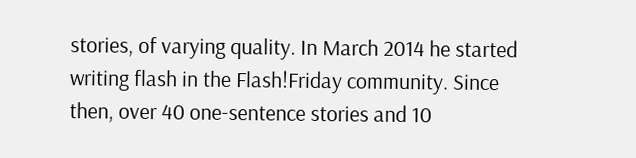stories, of varying quality. In March 2014 he started writing flash in the Flash!Friday community. Since then, over 40 one-sentence stories and 10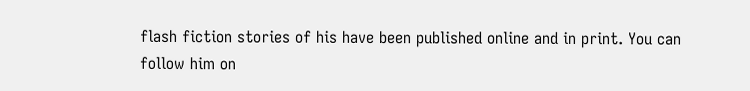flash fiction stories of his have been published online and in print. You can follow him on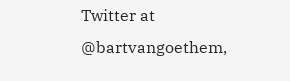Twitter at @bartvangoethem,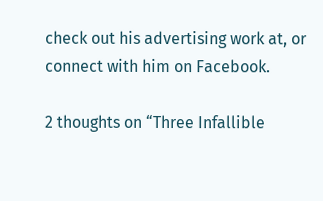check out his advertising work at, or connect with him on Facebook.

2 thoughts on “Three Infallible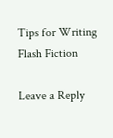Tips for Writing Flash Fiction

Leave a Reply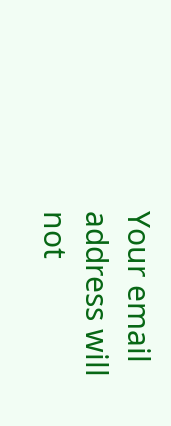Your email address will not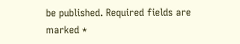be published. Required fields are marked *